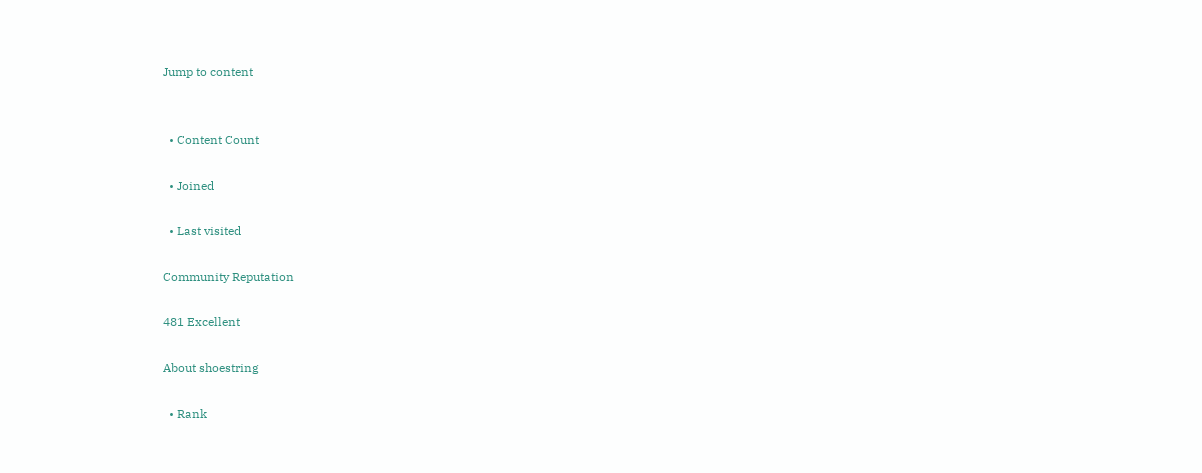Jump to content


  • Content Count

  • Joined

  • Last visited

Community Reputation

481 Excellent

About shoestring

  • Rank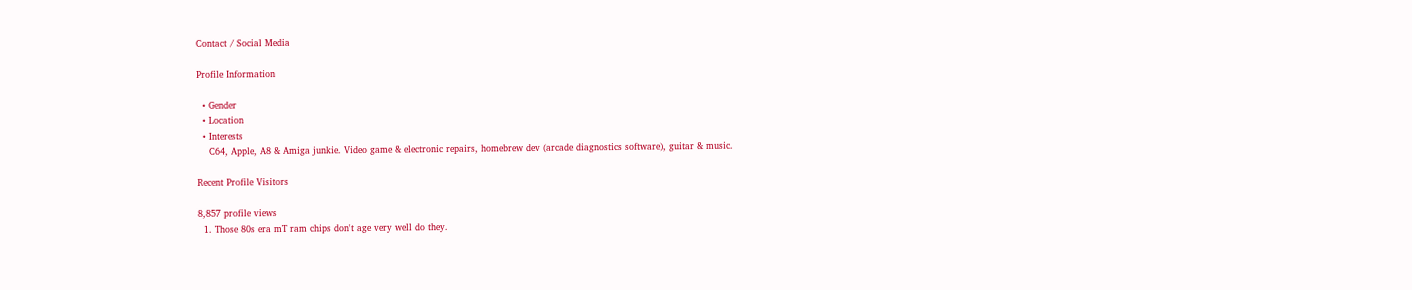Contact / Social Media

Profile Information

  • Gender
  • Location
  • Interests
    C64, Apple, A8 & Amiga junkie. Video game & electronic repairs, homebrew dev (arcade diagnostics software), guitar & music.

Recent Profile Visitors

8,857 profile views
  1. Those 80s era mT ram chips don't age very well do they.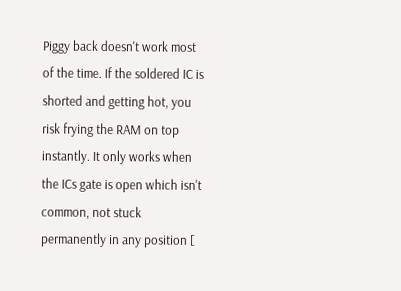Piggy back doesn't work most of the time. If the soldered IC is shorted and getting hot, you risk frying the RAM on top instantly. It only works when the ICs gate is open which isn't common, not stuck permanently in any position [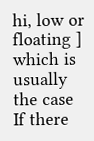hi, low or floating ] which is usually the case If there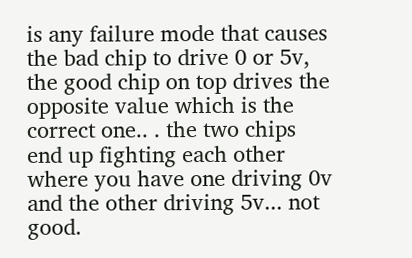is any failure mode that causes the bad chip to drive 0 or 5v, the good chip on top drives the opposite value which is the correct one.. . the two chips end up fighting each other where you have one driving 0v and the other driving 5v... not good.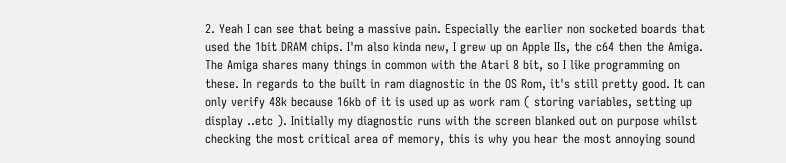2. Yeah I can see that being a massive pain. Especially the earlier non socketed boards that used the 1bit DRAM chips. I'm also kinda new, I grew up on Apple IIs, the c64 then the Amiga. The Amiga shares many things in common with the Atari 8 bit, so I like programming on these. In regards to the built in ram diagnostic in the OS Rom, it's still pretty good. It can only verify 48k because 16kb of it is used up as work ram ( storing variables, setting up display ..etc ). Initially my diagnostic runs with the screen blanked out on purpose whilst checking the most critical area of memory, this is why you hear the most annoying sound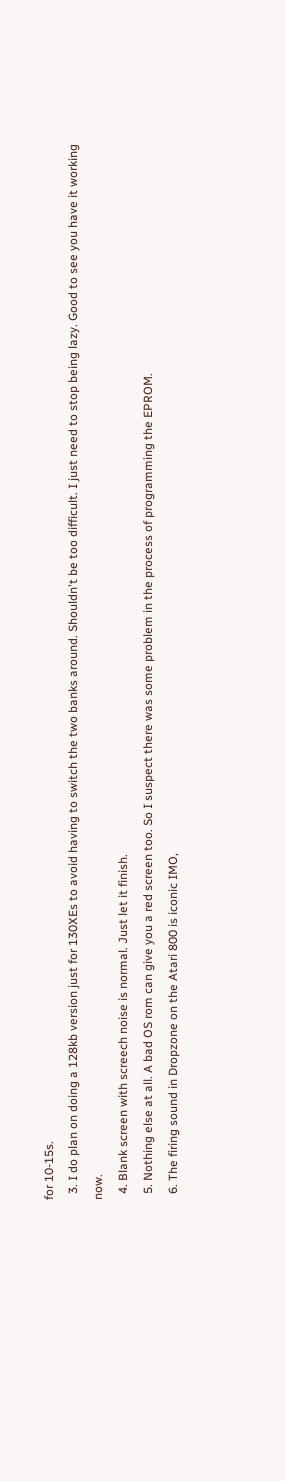for 10-15s.
  3. I do plan on doing a 128kb version just for 130XEs to avoid having to switch the two banks around. Shouldn't be too difficult. I just need to stop being lazy. Good to see you have it working now.
  4. Blank screen with screech noise is normal. Just let it finish.
  5. Nothing else at all. A bad OS rom can give you a red screen too. So I suspect there was some problem in the process of programming the EPROM.
  6. The firing sound in Dropzone on the Atari 800 is iconic IMO,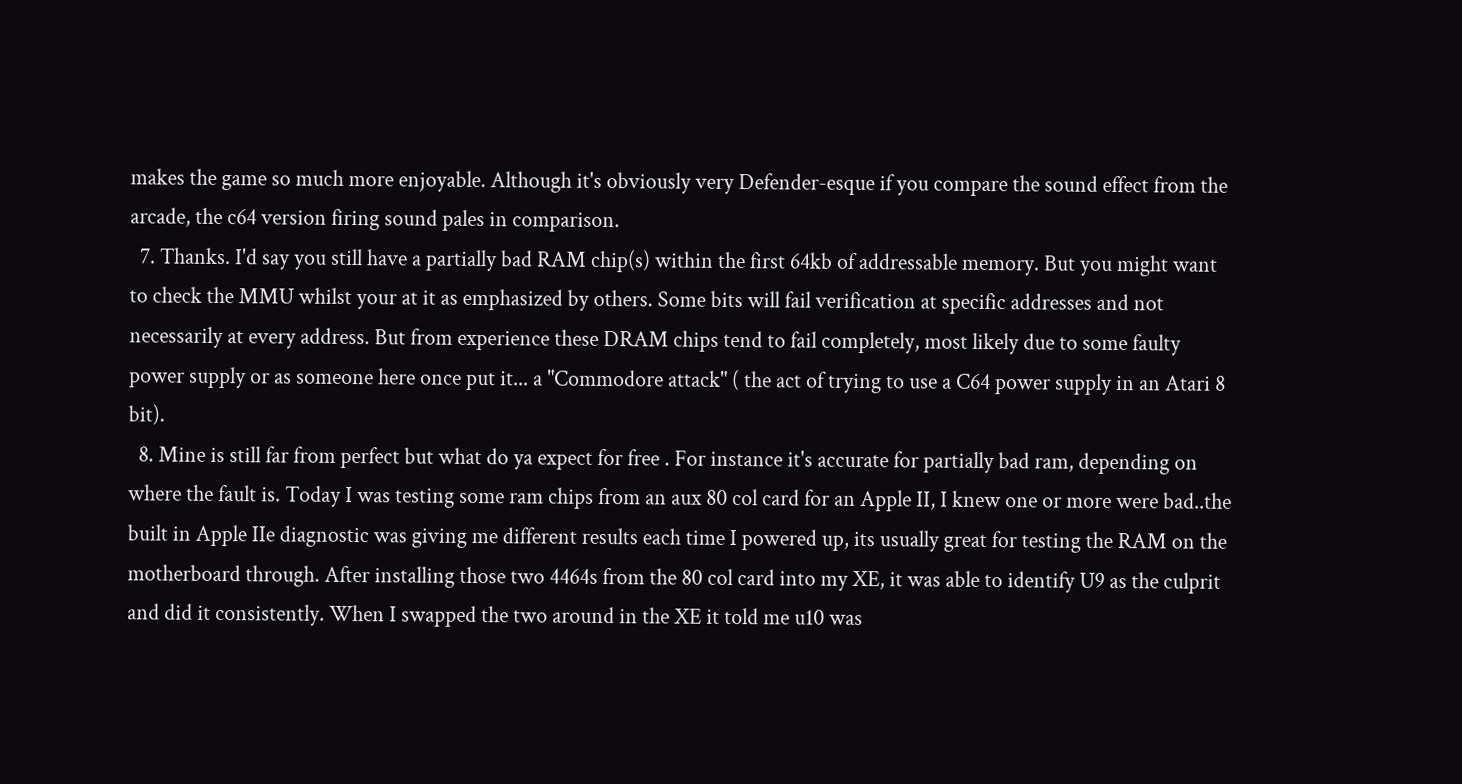makes the game so much more enjoyable. Although it's obviously very Defender-esque if you compare the sound effect from the arcade, the c64 version firing sound pales in comparison.
  7. Thanks. I'd say you still have a partially bad RAM chip(s) within the first 64kb of addressable memory. But you might want to check the MMU whilst your at it as emphasized by others. Some bits will fail verification at specific addresses and not necessarily at every address. But from experience these DRAM chips tend to fail completely, most likely due to some faulty power supply or as someone here once put it... a "Commodore attack" ( the act of trying to use a C64 power supply in an Atari 8 bit).
  8. Mine is still far from perfect but what do ya expect for free . For instance it's accurate for partially bad ram, depending on where the fault is. Today I was testing some ram chips from an aux 80 col card for an Apple II, I knew one or more were bad..the built in Apple IIe diagnostic was giving me different results each time I powered up, its usually great for testing the RAM on the motherboard through. After installing those two 4464s from the 80 col card into my XE, it was able to identify U9 as the culprit and did it consistently. When I swapped the two around in the XE it told me u10 was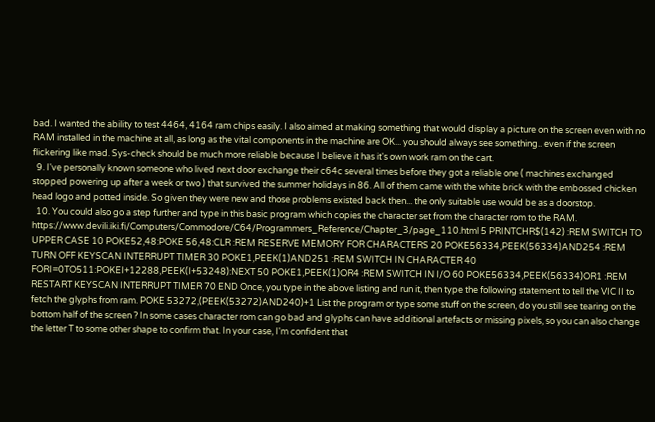bad. I wanted the ability to test 4464, 4164 ram chips easily. I also aimed at making something that would display a picture on the screen even with no RAM installed in the machine at all, as long as the vital components in the machine are OK... you should always see something.. even if the screen flickering like mad. Sys-check should be much more reliable because I believe it has it's own work ram on the cart.
  9. I've personally known someone who lived next door exchange their c64c several times before they got a reliable one ( machines exchanged stopped powering up after a week or two ) that survived the summer holidays in 86. All of them came with the white brick with the embossed chicken head logo and potted inside. So given they were new and those problems existed back then... the only suitable use would be as a doorstop.
  10. You could also go a step further and type in this basic program which copies the character set from the character rom to the RAM. https://www.devili.iki.fi/Computers/Commodore/C64/Programmers_Reference/Chapter_3/page_110.html 5 PRINTCHR$(142) :REM SWITCH TO UPPER CASE 10 POKE52,48:POKE 56,48:CLR :REM RESERVE MEMORY FOR CHARACTERS 20 POKE56334,PEEK(56334)AND254 :REM TURN OFF KEYSCAN INTERRUPT TIMER 30 POKE1,PEEK(1)AND251 :REM SWITCH IN CHARACTER 40 FORI=0TO511:POKEI+12288,PEEK(I+53248):NEXT 50 POKE1,PEEK(1)OR4 :REM SWITCH IN I/O 60 POKE56334,PEEK(56334)OR1 :REM RESTART KEYSCAN INTERRUPT TIMER 70 END Once, you type in the above listing and run it, then type the following statement to tell the VIC II to fetch the glyphs from ram. POKE 53272,(PEEK(53272)AND240)+1 List the program or type some stuff on the screen, do you still see tearing on the bottom half of the screen ? In some cases character rom can go bad and glyphs can have additional artefacts or missing pixels, so you can also change the letter T to some other shape to confirm that. In your case, I'm confident that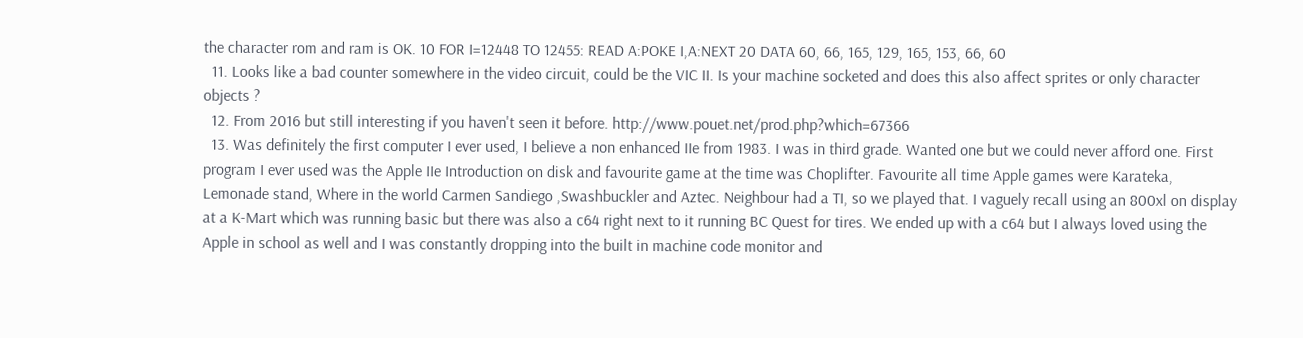the character rom and ram is OK. 10 FOR I=12448 TO 12455: READ A:POKE I,A:NEXT 20 DATA 60, 66, 165, 129, 165, 153, 66, 60
  11. Looks like a bad counter somewhere in the video circuit, could be the VIC II. Is your machine socketed and does this also affect sprites or only character objects ?
  12. From 2016 but still interesting if you haven't seen it before. http://www.pouet.net/prod.php?which=67366
  13. Was definitely the first computer I ever used, I believe a non enhanced IIe from 1983. I was in third grade. Wanted one but we could never afford one. First program I ever used was the Apple IIe Introduction on disk and favourite game at the time was Choplifter. Favourite all time Apple games were Karateka, Lemonade stand, Where in the world Carmen Sandiego ,Swashbuckler and Aztec. Neighbour had a TI, so we played that. I vaguely recall using an 800xl on display at a K-Mart which was running basic but there was also a c64 right next to it running BC Quest for tires. We ended up with a c64 but I always loved using the Apple in school as well and I was constantly dropping into the built in machine code monitor and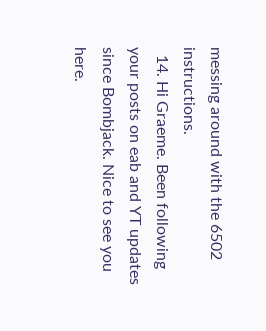messing around with the 6502 instructions.
  14. Hi Graeme. Been following your posts on eab and YT updates since Bombjack. Nice to see you here.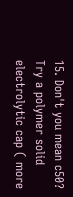15. Don't you mean c50? Try a polymer solid electrolytic cap ( more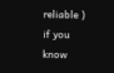reliable ) if you know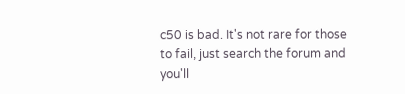c50 is bad. It's not rare for those to fail, just search the forum and you'll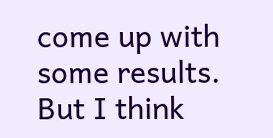come up with some results. But I think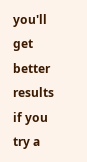you'll get better results if you try a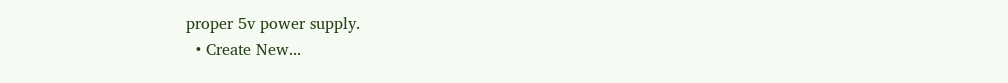proper 5v power supply.
  • Create New...